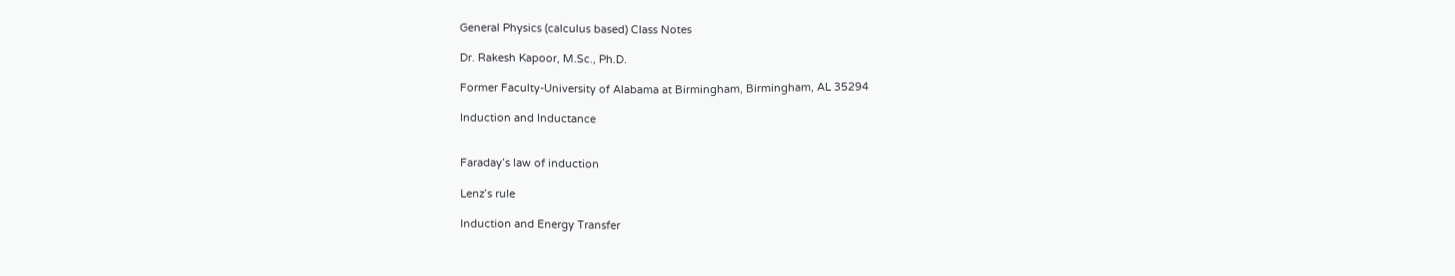General Physics (calculus based) Class Notes

Dr. Rakesh Kapoor, M.Sc., Ph.D.

Former Faculty-University of Alabama at Birmingham, Birmingham, AL 35294

Induction and Inductance


Faraday’s law of induction

Lenz’s rule

Induction and Energy Transfer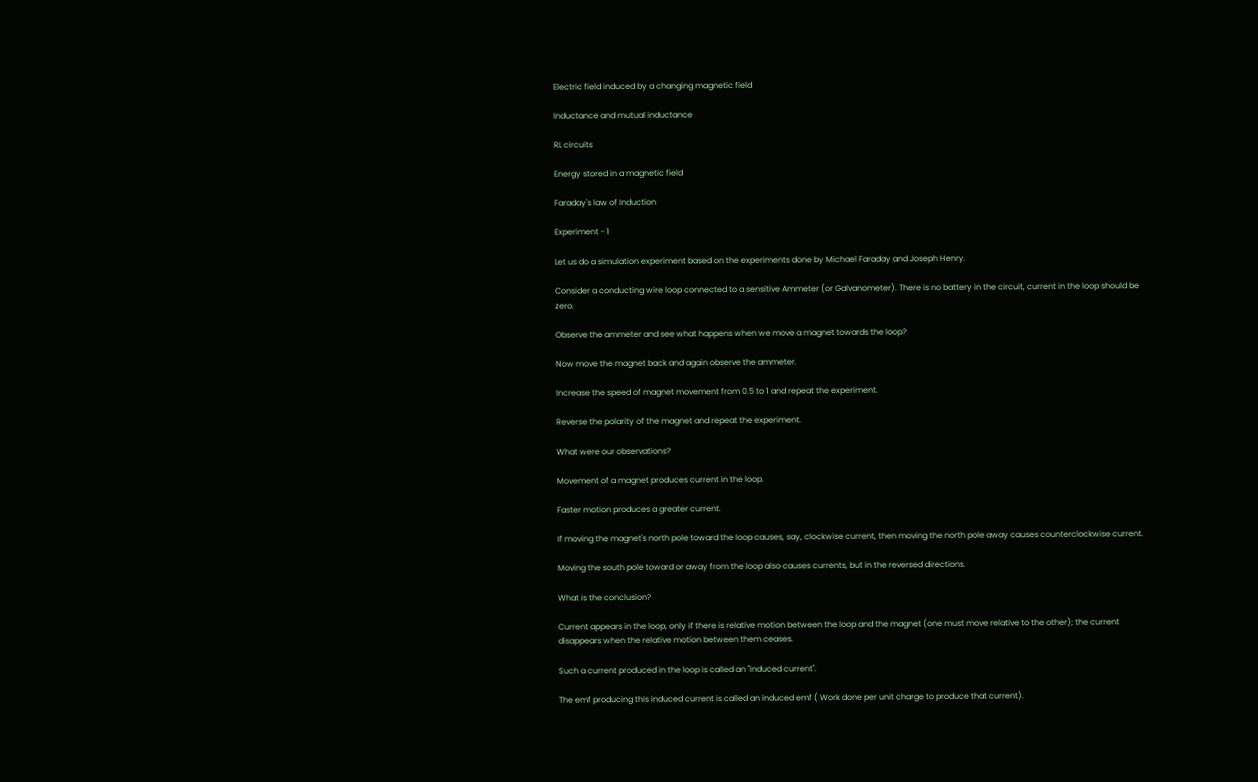Electric field induced by a changing magnetic field

Inductance and mutual inductance

RL circuits

Energy stored in a magnetic field

Faraday's law of Induction

Experiment - 1

Let us do a simulation experiment based on the experiments done by Michael Faraday and Joseph Henry.

Consider a conducting wire loop connected to a sensitive Ammeter (or Galvanometer). There is no battery in the circuit, current in the loop should be zero.

Observe the ammeter and see what happens when we move a magnet towards the loop?

Now move the magnet back and again observe the ammeter.

Increase the speed of magnet movement from 0.5 to 1 and repeat the experiment.

Reverse the polarity of the magnet and repeat the experiment.

What were our observations?

Movement of a magnet produces current in the loop.

Faster motion produces a greater current.

If moving the magnet's north pole toward the loop causes, say, clockwise current, then moving the north pole away causes counterclockwise current.

Moving the south pole toward or away from the loop also causes currents, but in the reversed directions.

What is the conclusion?

Current appears in the loop, only if there is relative motion between the loop and the magnet (one must move relative to the other); the current disappears when the relative motion between them ceases.

Such a current produced in the loop is called an "induced current".

The emf producing this induced current is called an induced emf ( Work done per unit charge to produce that current).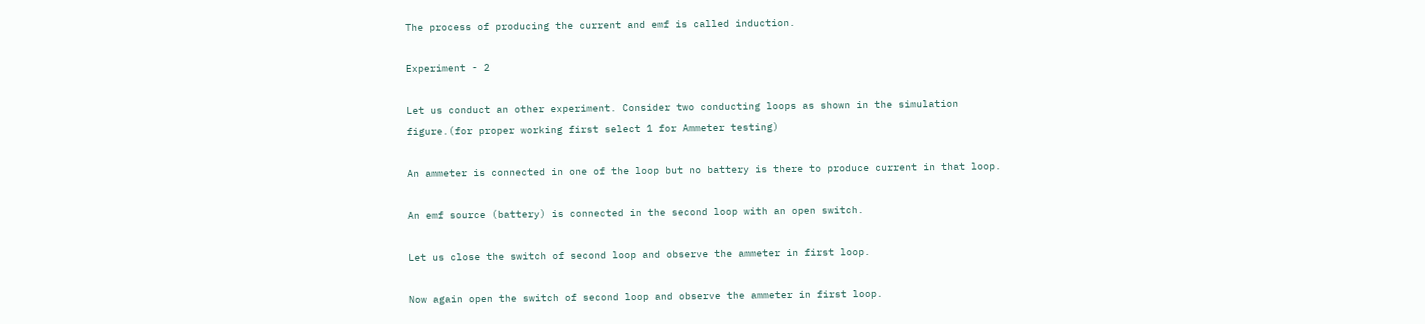The process of producing the current and emf is called induction.

Experiment - 2

Let us conduct an other experiment. Consider two conducting loops as shown in the simulation figure.(for proper working first select 1 for Ammeter testing)

An ammeter is connected in one of the loop but no battery is there to produce current in that loop.

An emf source (battery) is connected in the second loop with an open switch.

Let us close the switch of second loop and observe the ammeter in first loop.

Now again open the switch of second loop and observe the ammeter in first loop.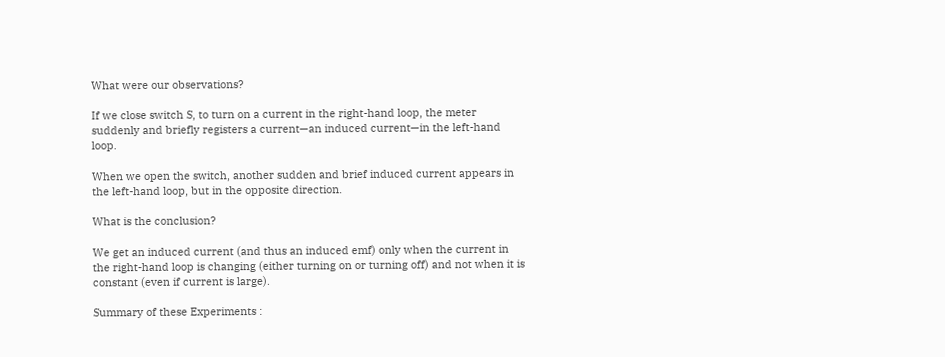What were our observations?

If we close switch S, to turn on a current in the right-hand loop, the meter suddenly and briefly registers a current—an induced current—in the left-hand loop.

When we open the switch, another sudden and brief induced current appears in the left-hand loop, but in the opposite direction.

What is the conclusion?

We get an induced current (and thus an induced emf) only when the current in the right-hand loop is changing (either turning on or turning off) and not when it is constant (even if current is large).

Summary of these Experiments :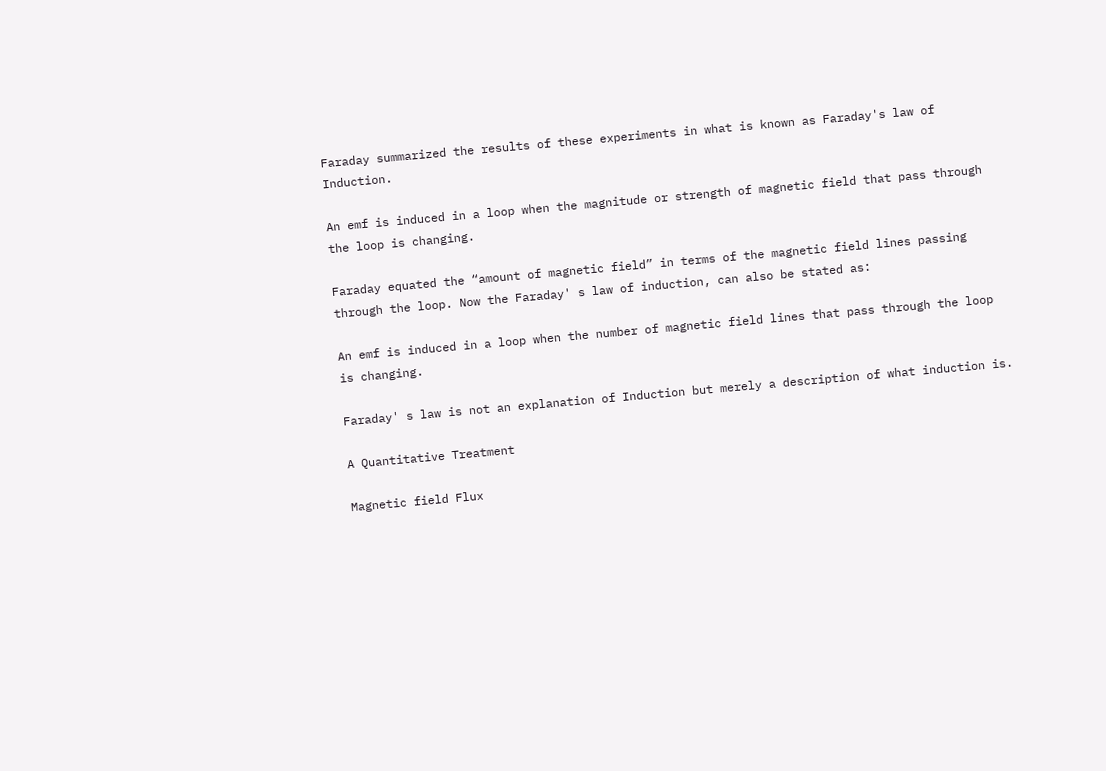Faraday summarized the results of these experiments in what is known as Faraday's law of Induction.

An emf is induced in a loop when the magnitude or strength of magnetic field that pass through the loop is changing.

Faraday equated the “amount of magnetic field” in terms of the magnetic field lines passing through the loop. Now the Faraday' s law of induction, can also be stated as:

An emf is induced in a loop when the number of magnetic field lines that pass through the loop is changing.

Faraday' s law is not an explanation of Induction but merely a description of what induction is.

A Quantitative Treatment

Magnetic field Flux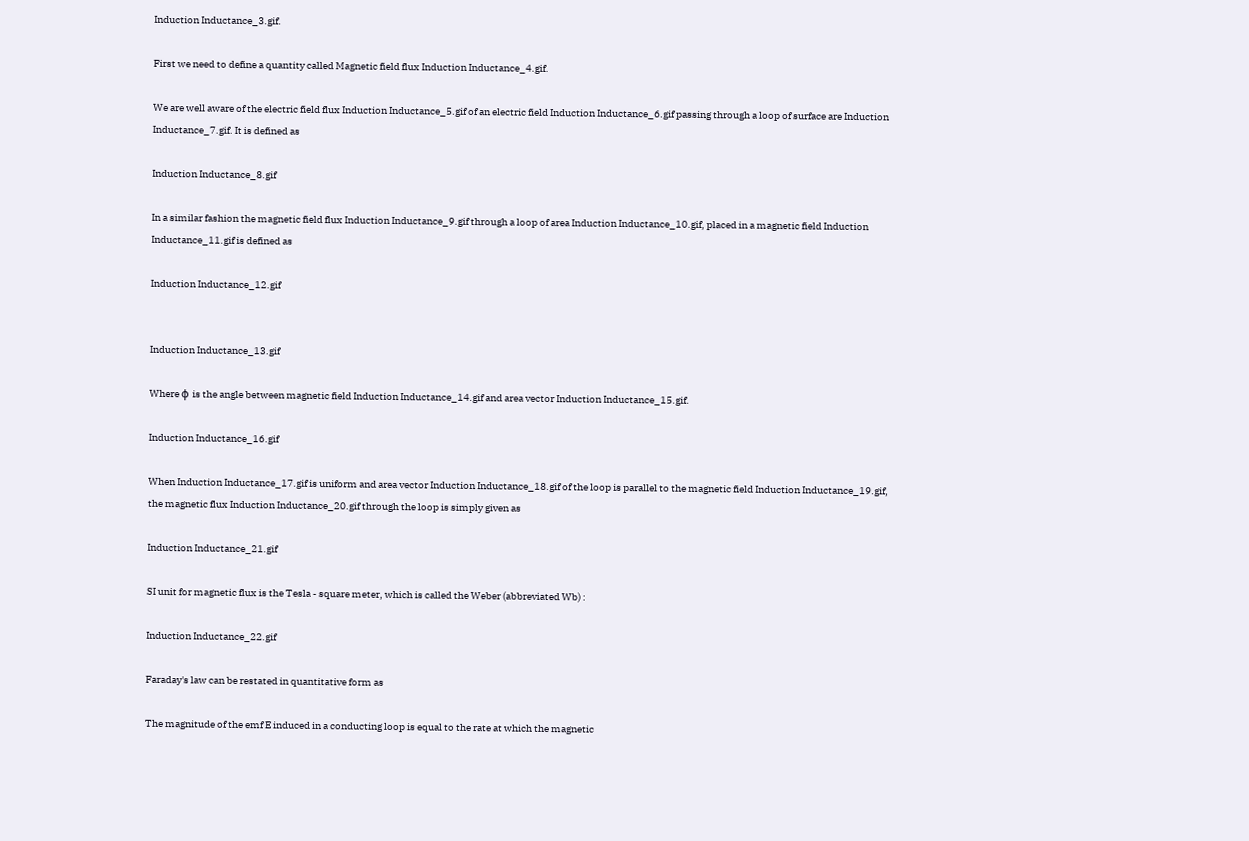Induction Inductance_3.gif.

First we need to define a quantity called Magnetic field flux Induction Inductance_4.gif.

We are well aware of the electric field flux Induction Inductance_5.gif of an electric field Induction Inductance_6.gif passing through a loop of surface are Induction Inductance_7.gif. It is defined as

Induction Inductance_8.gif

In a similar fashion the magnetic field flux Induction Inductance_9.gif through a loop of area Induction Inductance_10.gif, placed in a magnetic field Induction Inductance_11.gif is defined as

Induction Inductance_12.gif


Induction Inductance_13.gif

Where φ is the angle between magnetic field Induction Inductance_14.gif and area vector Induction Inductance_15.gif.

Induction Inductance_16.gif

When Induction Inductance_17.gif is uniform and area vector Induction Inductance_18.gif of the loop is parallel to the magnetic field Induction Inductance_19.gif, the magnetic flux Induction Inductance_20.gif through the loop is simply given as

Induction Inductance_21.gif

SI unit for magnetic flux is the Tesla - square meter, which is called the Weber (abbreviated Wb) :

Induction Inductance_22.gif

Faraday's law can be restated in quantitative form as

The magnitude of the emf E induced in a conducting loop is equal to the rate at which the magnetic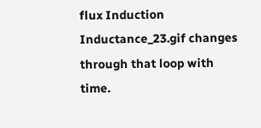flux Induction Inductance_23.gif changes through that loop with time.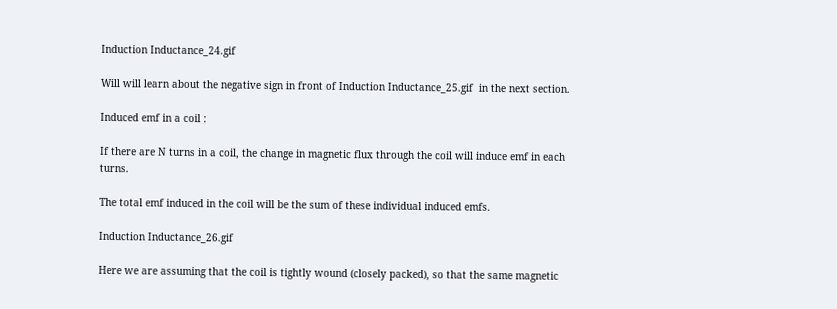Induction Inductance_24.gif

Will will learn about the negative sign in front of Induction Inductance_25.gif  in the next section.

Induced emf in a coil :

If there are N turns in a coil, the change in magnetic flux through the coil will induce emf in each turns.

The total emf induced in the coil will be the sum of these individual induced emfs.

Induction Inductance_26.gif

Here we are assuming that the coil is tightly wound (closely packed), so that the same magnetic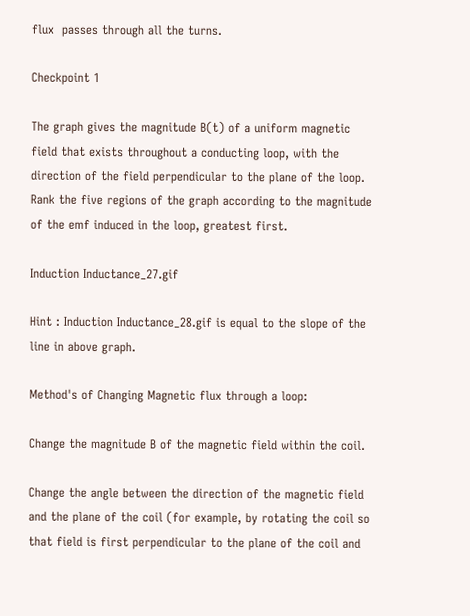flux  passes through all the turns.

Checkpoint 1

The graph gives the magnitude B(t) of a uniform magnetic field that exists throughout a conducting loop, with the direction of the field perpendicular to the plane of the loop. Rank the five regions of the graph according to the magnitude of the emf induced in the loop, greatest first.

Induction Inductance_27.gif

Hint : Induction Inductance_28.gif is equal to the slope of the line in above graph.

Method's of Changing Magnetic flux through a loop:

Change the magnitude B of the magnetic field within the coil.

Change the angle between the direction of the magnetic field and the plane of the coil (for example, by rotating the coil so that field is first perpendicular to the plane of the coil and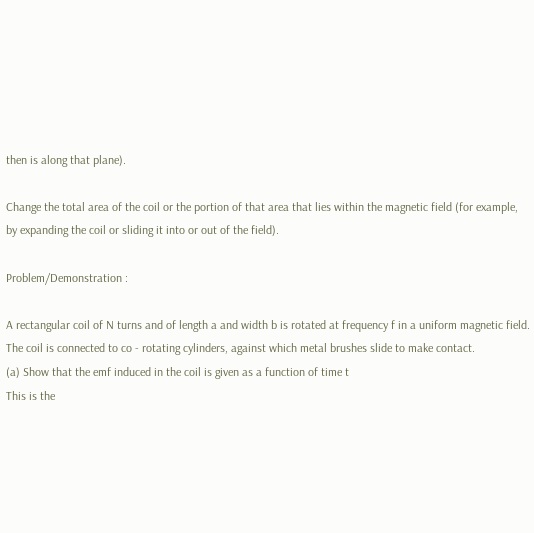then is along that plane).

Change the total area of the coil or the portion of that area that lies within the magnetic field (for example, by expanding the coil or sliding it into or out of the field).

Problem/Demonstration :

A rectangular coil of N turns and of length a and width b is rotated at frequency f in a uniform magnetic field. The coil is connected to co - rotating cylinders, against which metal brushes slide to make contact.
(a) Show that the emf induced in the coil is given as a function of time t
This is the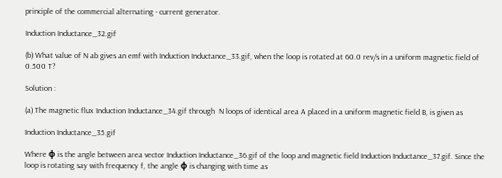principle of the commercial alternating - current generator.

Induction Inductance_32.gif

(b) What value of N ab gives an emf with Induction Inductance_33.gif, when the loop is rotated at 60.0 rev/s in a uniform magnetic field of 0.500 T?

Solution :

(a) The magnetic flux Induction Inductance_34.gif through  N loops of identical area A placed in a uniform magnetic field B, is given as

Induction Inductance_35.gif

Where φ is the angle between area vector Induction Inductance_36.gif of the loop and magnetic field Induction Inductance_37.gif. Since the loop is rotating say with frequency f, the angle φ is changing with time as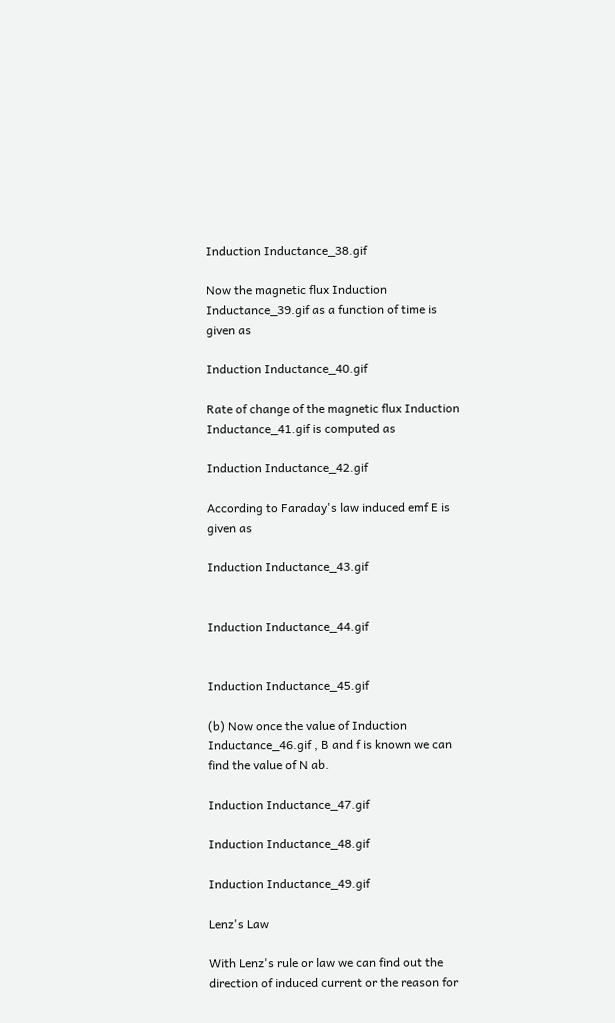Induction Inductance_38.gif

Now the magnetic flux Induction Inductance_39.gif as a function of time is given as

Induction Inductance_40.gif

Rate of change of the magnetic flux Induction Inductance_41.gif is computed as

Induction Inductance_42.gif

According to Faraday's law induced emf E is given as

Induction Inductance_43.gif


Induction Inductance_44.gif


Induction Inductance_45.gif

(b) Now once the value of Induction Inductance_46.gif , B and f is known we can find the value of N ab.

Induction Inductance_47.gif

Induction Inductance_48.gif

Induction Inductance_49.gif

Lenz's Law

With Lenz's rule or law we can find out the direction of induced current or the reason for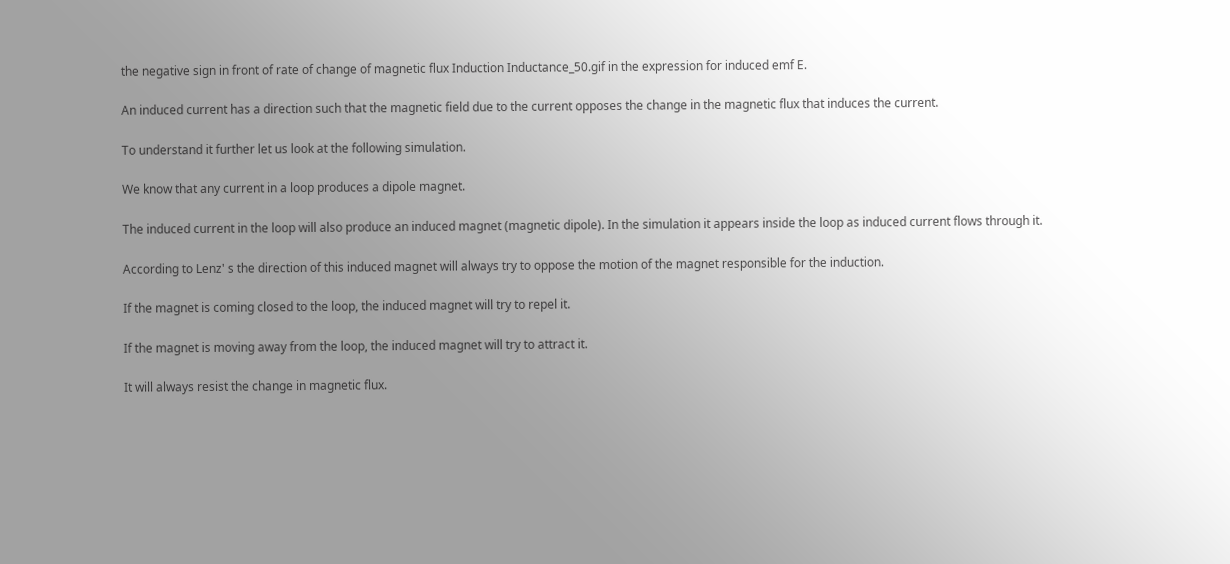the negative sign in front of rate of change of magnetic flux Induction Inductance_50.gif in the expression for induced emf E.

An induced current has a direction such that the magnetic field due to the current opposes the change in the magnetic flux that induces the current.

To understand it further let us look at the following simulation.

We know that any current in a loop produces a dipole magnet.

The induced current in the loop will also produce an induced magnet (magnetic dipole). In the simulation it appears inside the loop as induced current flows through it.

According to Lenz' s the direction of this induced magnet will always try to oppose the motion of the magnet responsible for the induction.

If the magnet is coming closed to the loop, the induced magnet will try to repel it.

If the magnet is moving away from the loop, the induced magnet will try to attract it.

It will always resist the change in magnetic flux.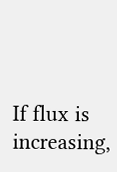If flux is increasing,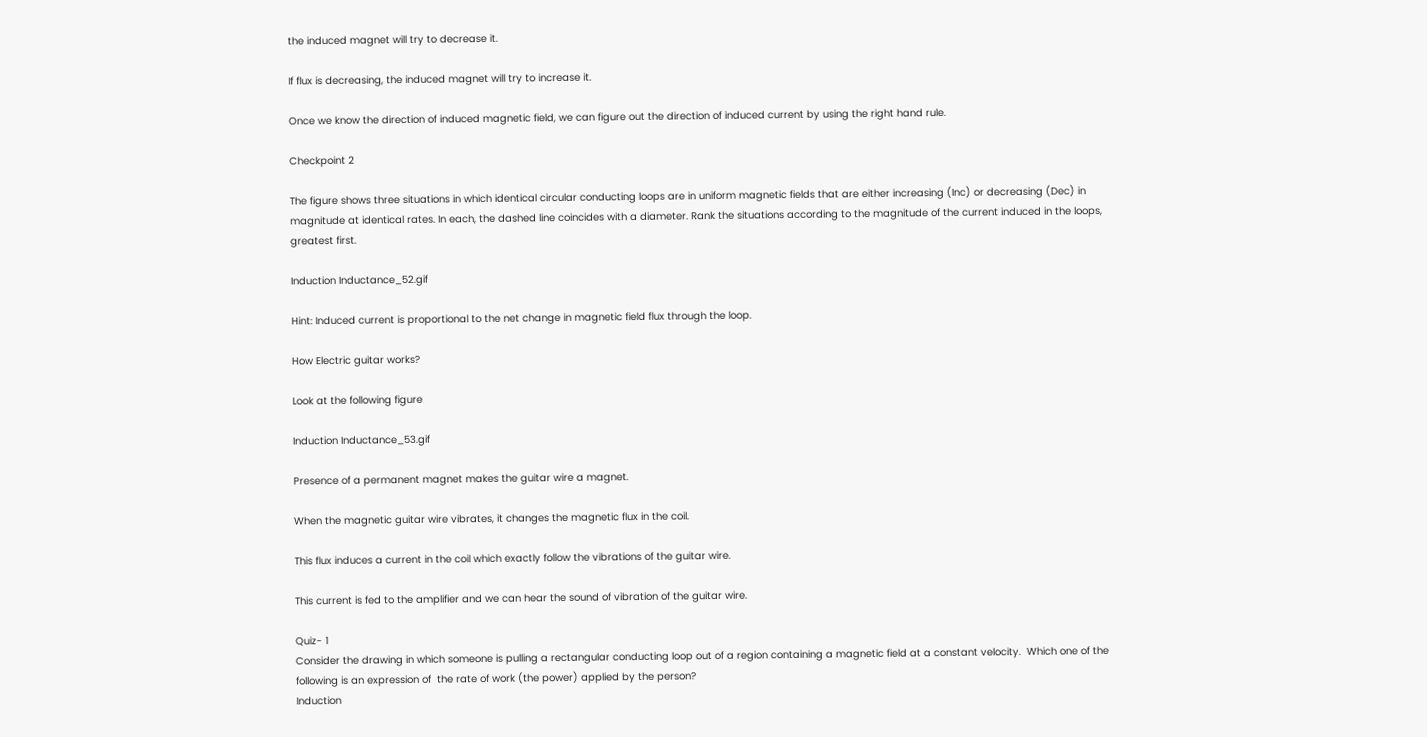the induced magnet will try to decrease it.

If flux is decreasing, the induced magnet will try to increase it.

Once we know the direction of induced magnetic field, we can figure out the direction of induced current by using the right hand rule.

Checkpoint 2

The figure shows three situations in which identical circular conducting loops are in uniform magnetic fields that are either increasing (Inc) or decreasing (Dec) in magnitude at identical rates. In each, the dashed line coincides with a diameter. Rank the situations according to the magnitude of the current induced in the loops, greatest first.

Induction Inductance_52.gif

Hint: Induced current is proportional to the net change in magnetic field flux through the loop.

How Electric guitar works?

Look at the following figure

Induction Inductance_53.gif

Presence of a permanent magnet makes the guitar wire a magnet.

When the magnetic guitar wire vibrates, it changes the magnetic flux in the coil.

This flux induces a current in the coil which exactly follow the vibrations of the guitar wire.

This current is fed to the amplifier and we can hear the sound of vibration of the guitar wire.

Quiz- 1
Consider the drawing in which someone is pulling a rectangular conducting loop out of a region containing a magnetic field at a constant velocity.  Which one of the following is an expression of  the rate of work (the power) applied by the person?
Induction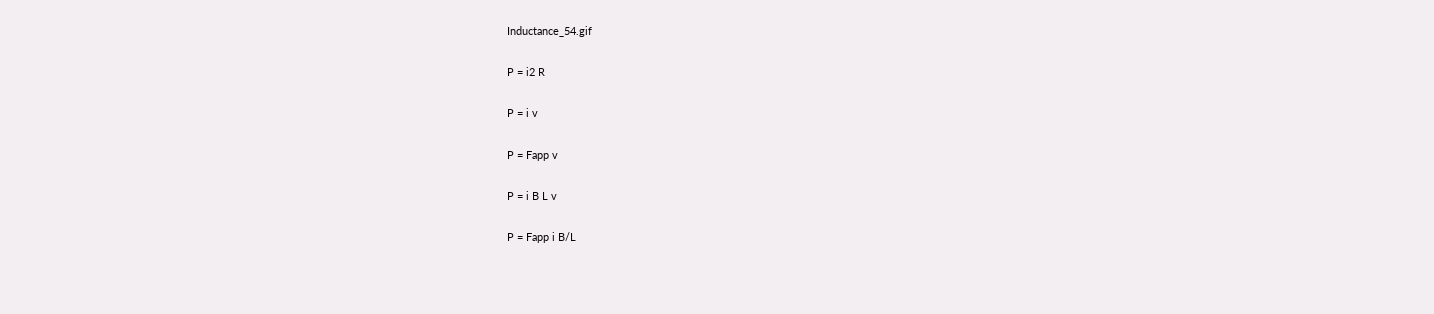Inductance_54.gif

P = i2 R

P = i v

P = Fapp v

P = i B L v

P = Fapp i B/L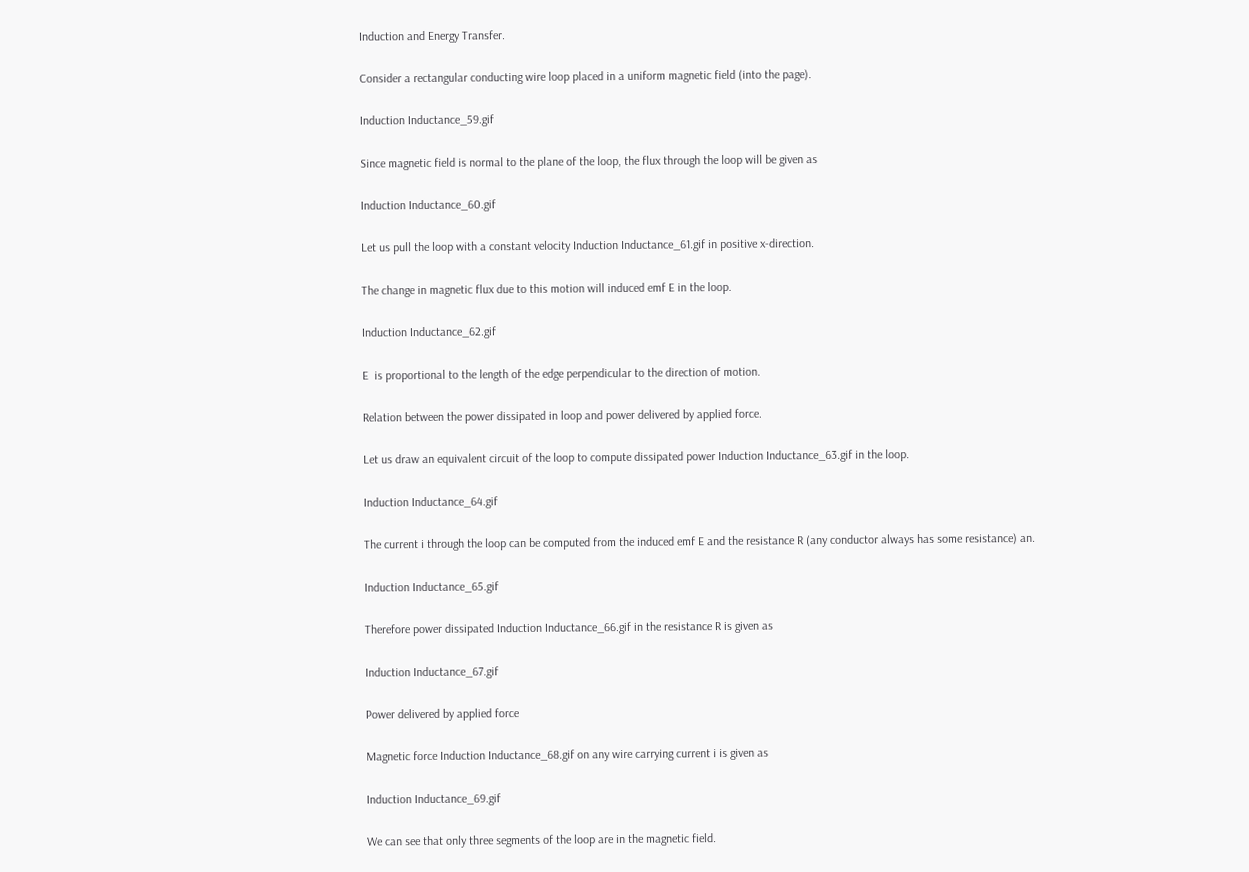Induction and Energy Transfer.

Consider a rectangular conducting wire loop placed in a uniform magnetic field (into the page).

Induction Inductance_59.gif

Since magnetic field is normal to the plane of the loop, the flux through the loop will be given as

Induction Inductance_60.gif

Let us pull the loop with a constant velocity Induction Inductance_61.gif in positive x-direction.

The change in magnetic flux due to this motion will induced emf E in the loop.

Induction Inductance_62.gif

E  is proportional to the length of the edge perpendicular to the direction of motion.

Relation between the power dissipated in loop and power delivered by applied force.

Let us draw an equivalent circuit of the loop to compute dissipated power Induction Inductance_63.gif in the loop.

Induction Inductance_64.gif

The current i through the loop can be computed from the induced emf E and the resistance R (any conductor always has some resistance) an.

Induction Inductance_65.gif

Therefore power dissipated Induction Inductance_66.gif in the resistance R is given as

Induction Inductance_67.gif

Power delivered by applied force

Magnetic force Induction Inductance_68.gif on any wire carrying current i is given as

Induction Inductance_69.gif

We can see that only three segments of the loop are in the magnetic field.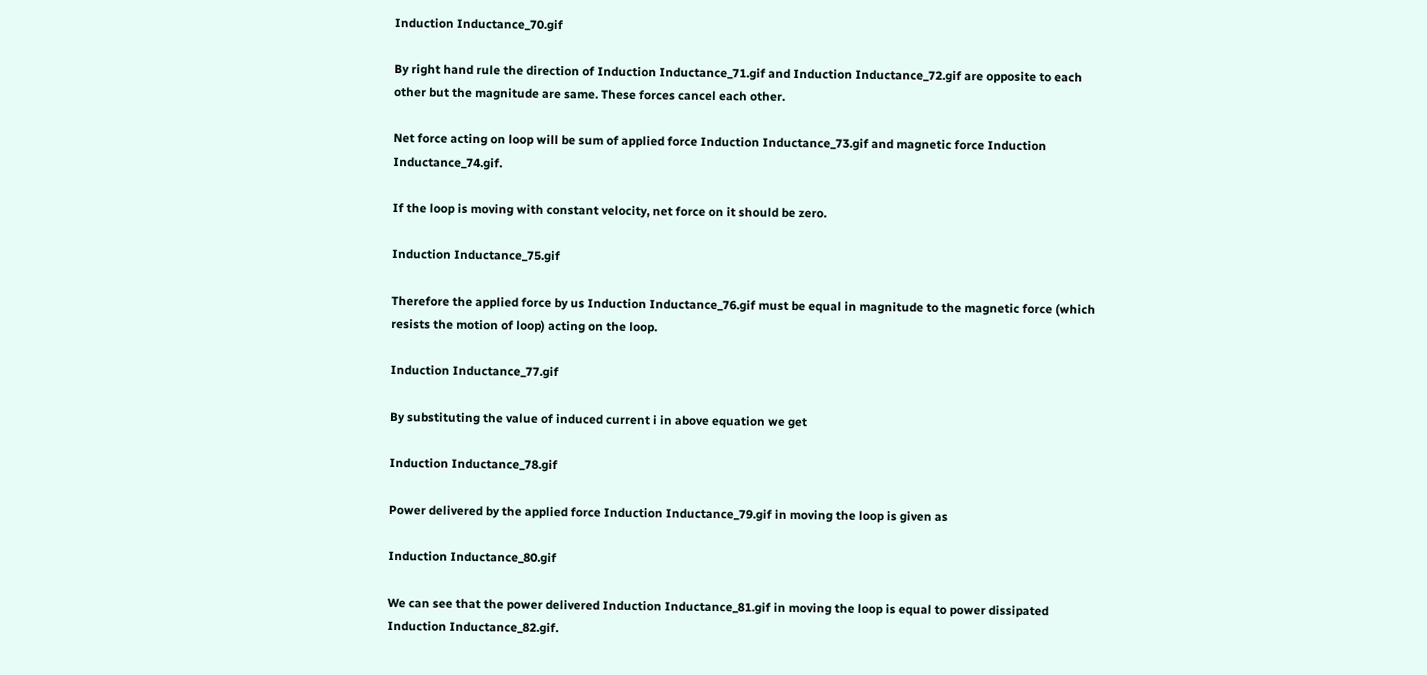Induction Inductance_70.gif

By right hand rule the direction of Induction Inductance_71.gif and Induction Inductance_72.gif are opposite to each other but the magnitude are same. These forces cancel each other.

Net force acting on loop will be sum of applied force Induction Inductance_73.gif and magnetic force Induction Inductance_74.gif.

If the loop is moving with constant velocity, net force on it should be zero.

Induction Inductance_75.gif

Therefore the applied force by us Induction Inductance_76.gif must be equal in magnitude to the magnetic force (which resists the motion of loop) acting on the loop.

Induction Inductance_77.gif

By substituting the value of induced current i in above equation we get

Induction Inductance_78.gif

Power delivered by the applied force Induction Inductance_79.gif in moving the loop is given as

Induction Inductance_80.gif

We can see that the power delivered Induction Inductance_81.gif in moving the loop is equal to power dissipated Induction Inductance_82.gif.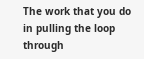The work that you do in pulling the loop through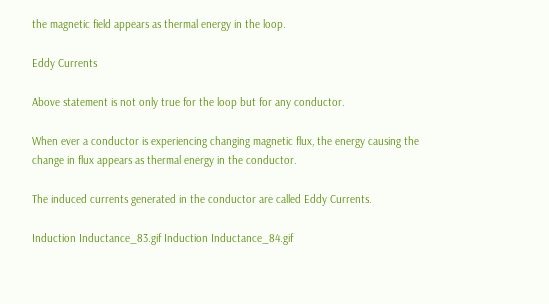the magnetic field appears as thermal energy in the loop.

Eddy Currents

Above statement is not only true for the loop but for any conductor.

When ever a conductor is experiencing changing magnetic flux, the energy causing the change in flux appears as thermal energy in the conductor.

The induced currents generated in the conductor are called Eddy Currents.

Induction Inductance_83.gif Induction Inductance_84.gif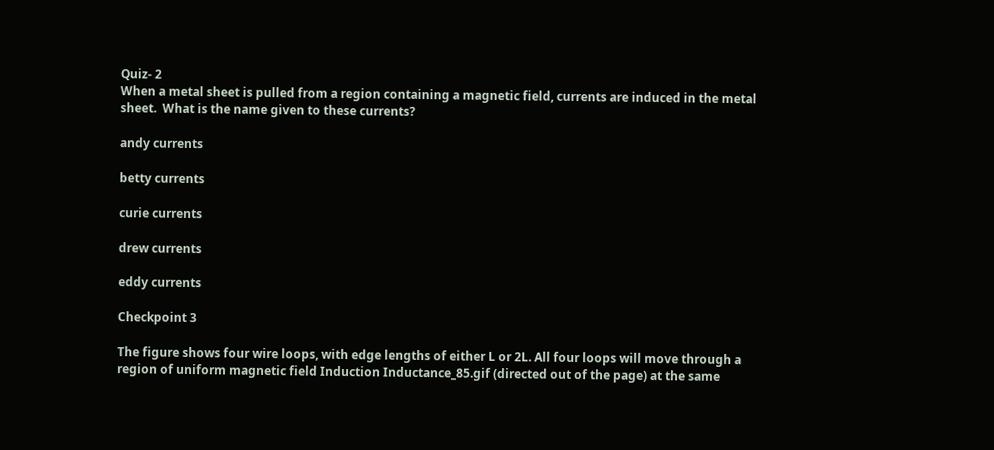Quiz- 2
When a metal sheet is pulled from a region containing a magnetic field, currents are induced in the metal sheet.  What is the name given to these currents?

andy currents

betty currents

curie currents

drew currents

eddy currents

Checkpoint 3

The figure shows four wire loops, with edge lengths of either L or 2L. All four loops will move through a region of uniform magnetic field Induction Inductance_85.gif (directed out of the page) at the same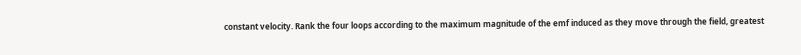constant velocity. Rank the four loops according to the maximum magnitude of the emf induced as they move through the field, greatest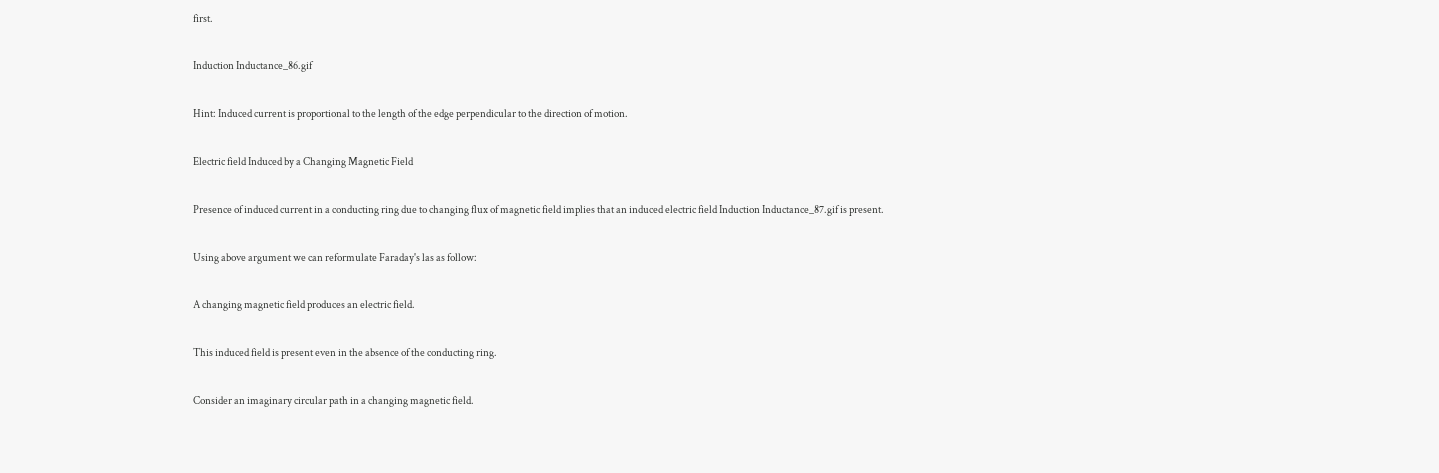first.

Induction Inductance_86.gif

Hint: Induced current is proportional to the length of the edge perpendicular to the direction of motion.

Electric field Induced by a Changing Magnetic Field

Presence of induced current in a conducting ring due to changing flux of magnetic field implies that an induced electric field Induction Inductance_87.gif is present.

Using above argument we can reformulate Faraday's las as follow:

A changing magnetic field produces an electric field.

This induced field is present even in the absence of the conducting ring.

Consider an imaginary circular path in a changing magnetic field.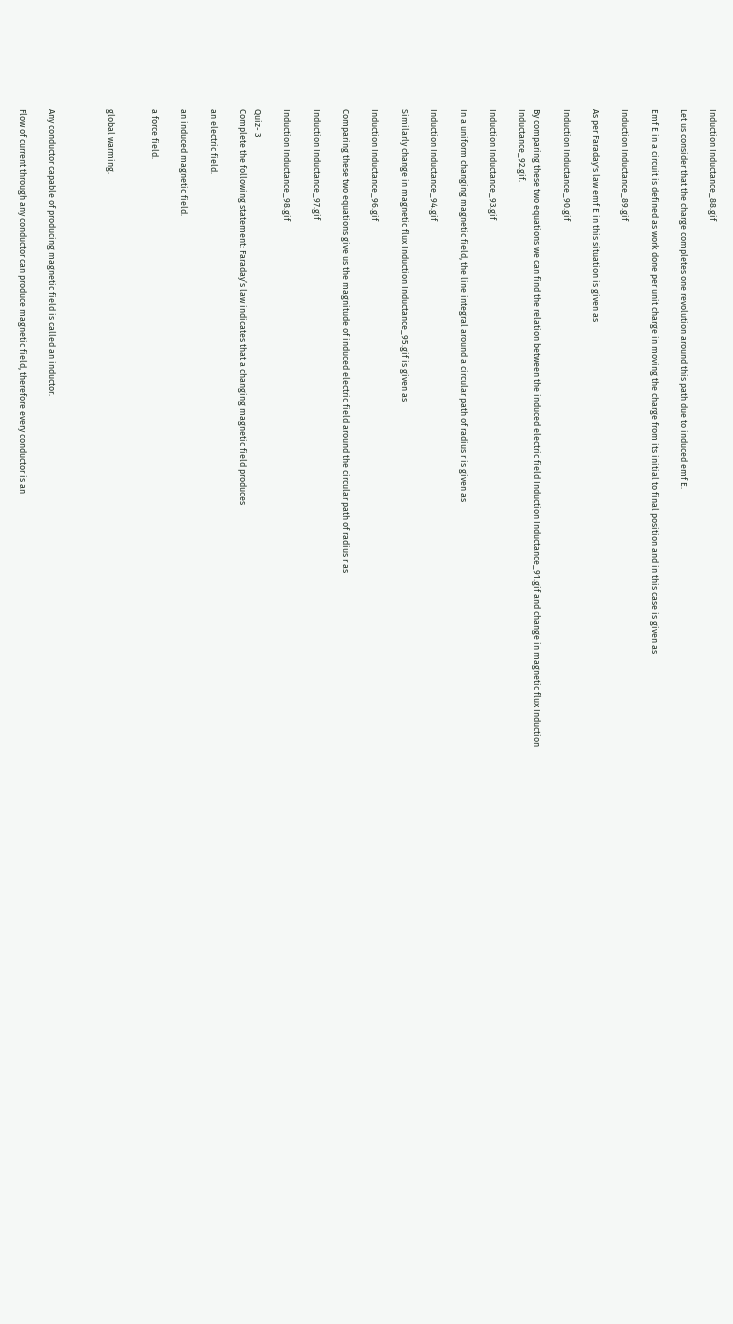Induction Inductance_88.gif

Let us consider that the charge completes one revolution around this path due to induced emf E.

Emf E in a circuit is defined as work done per unit charge in moving the charge from its initial to final position and in this case is given as

Induction Inductance_89.gif

As per Faraday's law emf E in this situation is given as

Induction Inductance_90.gif

By comparing these two equations we can find the relation between the induced electric field Induction Inductance_91.gif and change in magnetic flux Induction Inductance_92.gif.

Induction Inductance_93.gif

In a uniform changing magnetic field, the line integral around a circular path of radius r is given as

Induction Inductance_94.gif

Similarly change in magnetic flux Induction Inductance_95.gif is given as

Induction Inductance_96.gif

Comparing these two equations give us the magnitude of induced electric field around the circular path of radius r as

Induction Inductance_97.gif

Induction Inductance_98.gif

Quiz- 3
Complete the following statement: Faraday’s law indicates that a changing magnetic field produces

an electric field.

an induced magnetic field.

a force field.


global warming.



Any conductor capable of producing magnetic field is called an inductor.

Flow of current through any conductor can produce magnetic field, therefore every conductor is an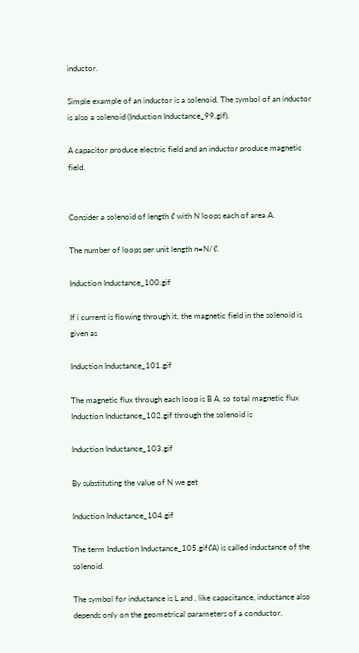inductor.

Simple example of an inductor is a solenoid. The symbol of an inductor is also a solenoid (Induction Inductance_99.gif).

A capacitor produce electric field and an inductor produce magnetic field.


Consider a solenoid of length ℓ with N loops each of area A.

The number of loops per unit length n=N/ℓ.

Induction Inductance_100.gif

If i current is flowing through it, the magnetic field in the solenoid is given as

Induction Inductance_101.gif

The magnetic flux through each loop is B A, so total magnetic flux Induction Inductance_102.gif through the solenoid is

Induction Inductance_103.gif

By substituting the value of N we get

Induction Inductance_104.gif

The term Induction Inductance_105.gifℓA) is called inductance of the solenoid.

The symbol for inductance is L and , like capacitance, inductance also depends only on the geometrical parameters of a conductor.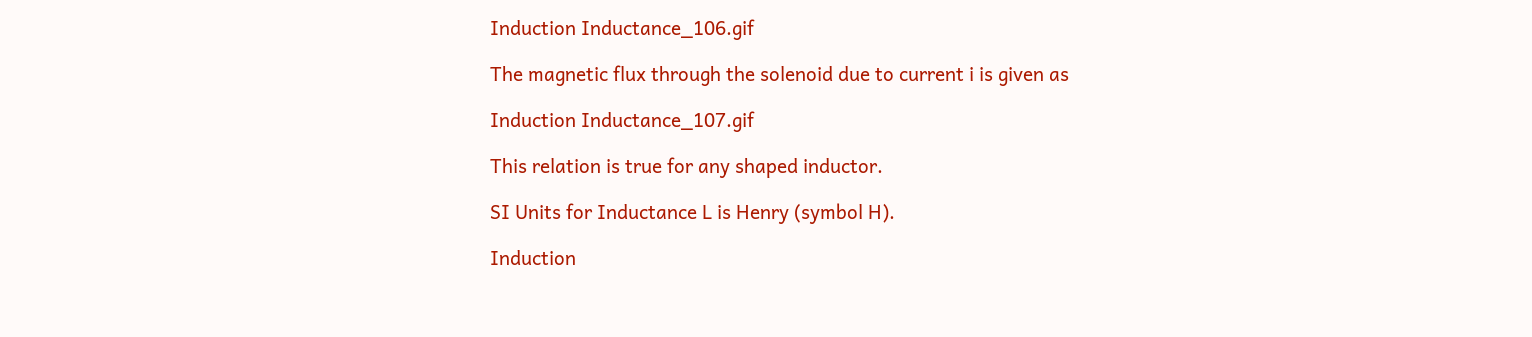Induction Inductance_106.gif

The magnetic flux through the solenoid due to current i is given as

Induction Inductance_107.gif

This relation is true for any shaped inductor.

SI Units for Inductance L is Henry (symbol H).

Induction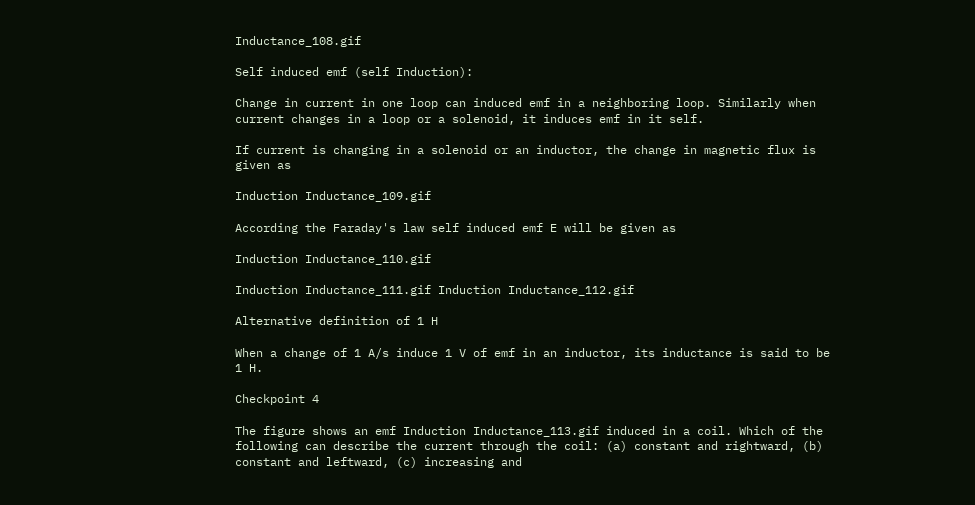Inductance_108.gif

Self induced emf (self Induction):

Change in current in one loop can induced emf in a neighboring loop. Similarly when current changes in a loop or a solenoid, it induces emf in it self.

If current is changing in a solenoid or an inductor, the change in magnetic flux is given as

Induction Inductance_109.gif

According the Faraday's law self induced emf E will be given as

Induction Inductance_110.gif

Induction Inductance_111.gif Induction Inductance_112.gif

Alternative definition of 1 H

When a change of 1 A/s induce 1 V of emf in an inductor, its inductance is said to be 1 H.

Checkpoint 4

The figure shows an emf Induction Inductance_113.gif induced in a coil. Which of the following can describe the current through the coil: (a) constant and rightward, (b) constant and leftward, (c) increasing and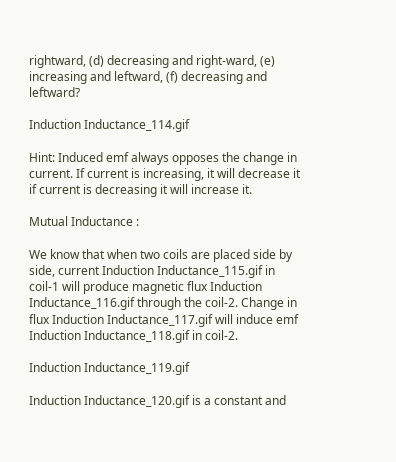rightward, (d) decreasing and right-ward, (e) increasing and leftward, (f) decreasing and leftward?

Induction Inductance_114.gif

Hint: Induced emf always opposes the change in current. If current is increasing, it will decrease it if current is decreasing it will increase it.

Mutual Inductance :

We know that when two coils are placed side by side, current Induction Inductance_115.gif in coil-1 will produce magnetic flux Induction Inductance_116.gif through the coil-2. Change in flux Induction Inductance_117.gif will induce emf Induction Inductance_118.gif in coil-2.

Induction Inductance_119.gif

Induction Inductance_120.gif is a constant and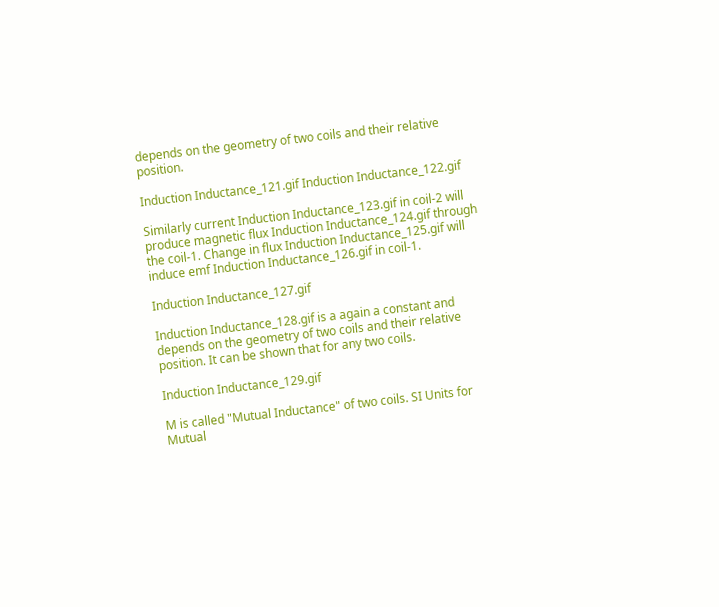depends on the geometry of two coils and their relative position.

Induction Inductance_121.gif Induction Inductance_122.gif

Similarly current Induction Inductance_123.gif in coil-2 will produce magnetic flux Induction Inductance_124.gif through the coil-1. Change in flux Induction Inductance_125.gif will induce emf Induction Inductance_126.gif in coil-1.

Induction Inductance_127.gif

Induction Inductance_128.gif is a again a constant and depends on the geometry of two coils and their relative position. It can be shown that for any two coils.

Induction Inductance_129.gif

M is called "Mutual Inductance" of two coils. SI Units for Mutual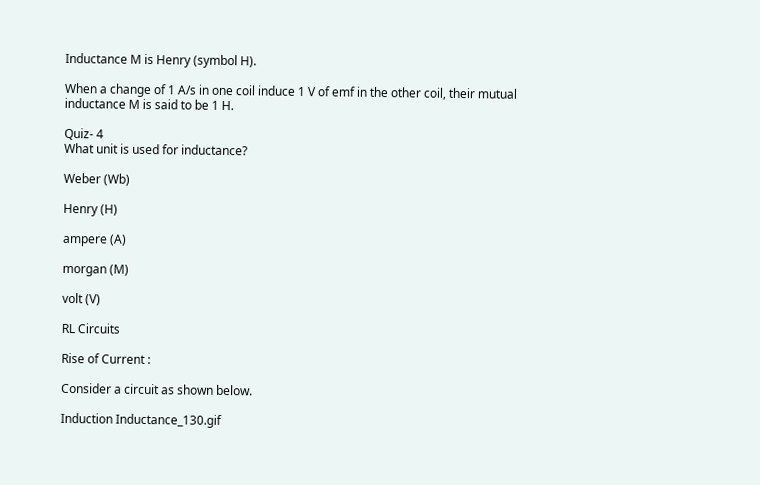Inductance M is Henry (symbol H).

When a change of 1 A/s in one coil induce 1 V of emf in the other coil, their mutual inductance M is said to be 1 H.

Quiz- 4
What unit is used for inductance?

Weber (Wb)

Henry (H)

ampere (A)

morgan (M)

volt (V)

RL Circuits

Rise of Current :

Consider a circuit as shown below.

Induction Inductance_130.gif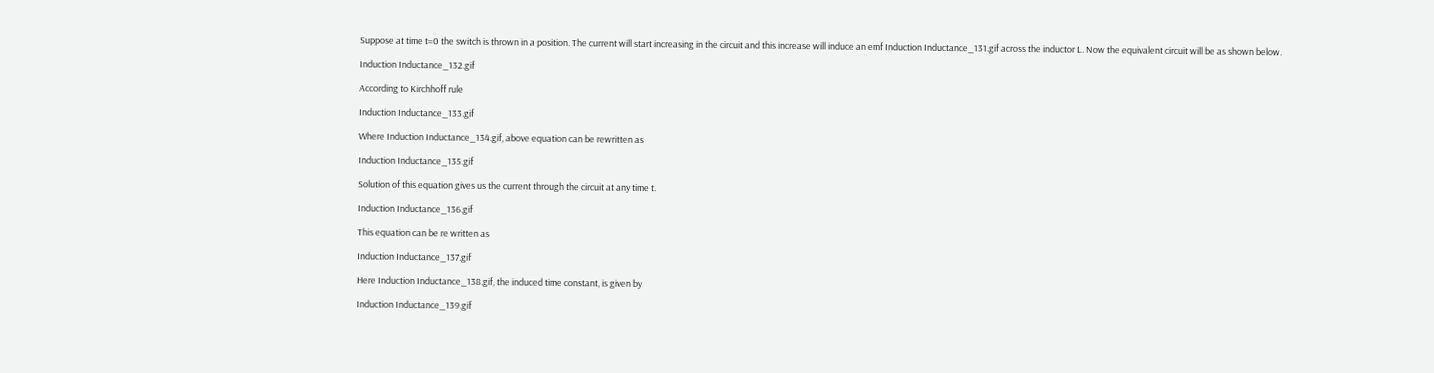Suppose at time t=0 the switch is thrown in a position. The current will start increasing in the circuit and this increase will induce an emf Induction Inductance_131.gif across the inductor L. Now the equivalent circuit will be as shown below.

Induction Inductance_132.gif

According to Kirchhoff rule

Induction Inductance_133.gif

Where Induction Inductance_134.gif, above equation can be rewritten as

Induction Inductance_135.gif

Solution of this equation gives us the current through the circuit at any time t.

Induction Inductance_136.gif

This equation can be re written as

Induction Inductance_137.gif

Here Induction Inductance_138.gif, the induced time constant, is given by

Induction Inductance_139.gif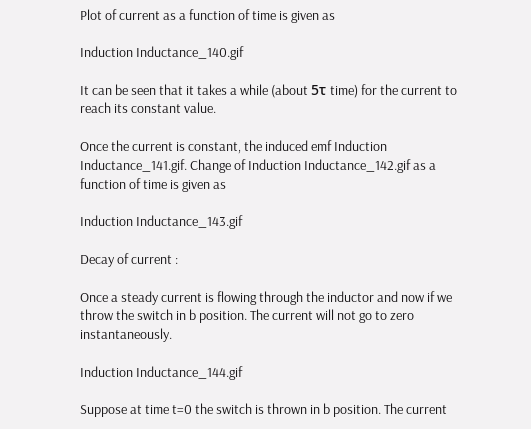Plot of current as a function of time is given as

Induction Inductance_140.gif

It can be seen that it takes a while (about 5τ time) for the current to reach its constant value.

Once the current is constant, the induced emf Induction Inductance_141.gif. Change of Induction Inductance_142.gif as a function of time is given as

Induction Inductance_143.gif

Decay of current :

Once a steady current is flowing through the inductor and now if we throw the switch in b position. The current will not go to zero instantaneously.

Induction Inductance_144.gif

Suppose at time t=0 the switch is thrown in b position. The current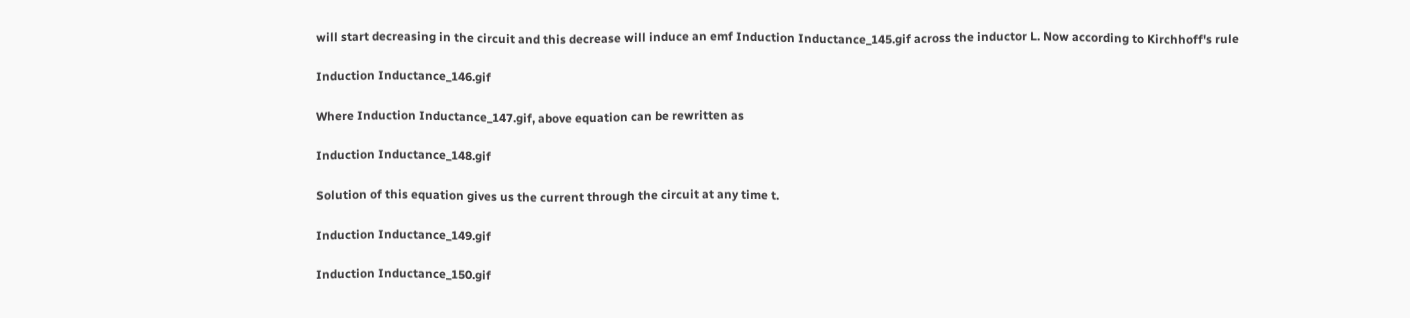will start decreasing in the circuit and this decrease will induce an emf Induction Inductance_145.gif across the inductor L. Now according to Kirchhoff's rule

Induction Inductance_146.gif

Where Induction Inductance_147.gif, above equation can be rewritten as

Induction Inductance_148.gif

Solution of this equation gives us the current through the circuit at any time t.

Induction Inductance_149.gif

Induction Inductance_150.gif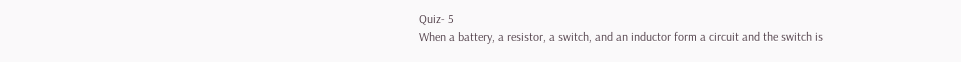Quiz- 5
When a battery, a resistor, a switch, and an inductor form a circuit and the switch is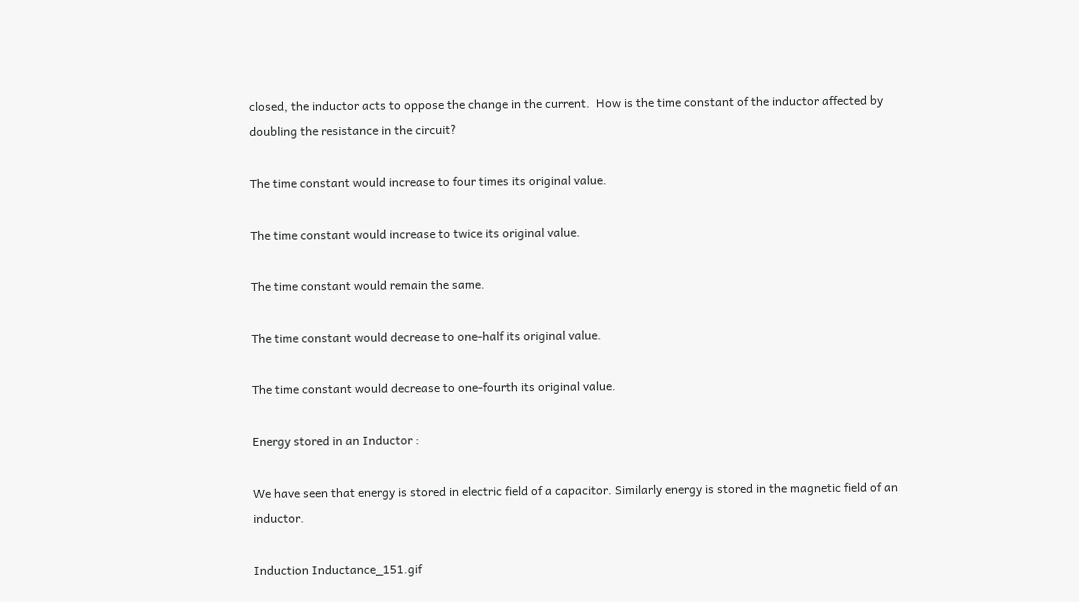closed, the inductor acts to oppose the change in the current.  How is the time constant of the inductor affected by doubling the resistance in the circuit?

The time constant would increase to four times its original value.

The time constant would increase to twice its original value.

The time constant would remain the same.

The time constant would decrease to one-half its original value.

The time constant would decrease to one-fourth its original value.

Energy stored in an Inductor :

We have seen that energy is stored in electric field of a capacitor. Similarly energy is stored in the magnetic field of an inductor.

Induction Inductance_151.gif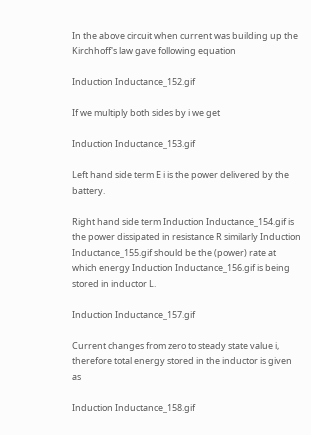In the above circuit when current was building up the Kirchhoff's law gave following equation

Induction Inductance_152.gif

If we multiply both sides by i we get

Induction Inductance_153.gif

Left hand side term E i is the power delivered by the battery.

Right hand side term Induction Inductance_154.gif is the power dissipated in resistance R similarly Induction Inductance_155.gif should be the (power) rate at which energy Induction Inductance_156.gif is being stored in inductor L.

Induction Inductance_157.gif

Current changes from zero to steady state value i, therefore total energy stored in the inductor is given as

Induction Inductance_158.gif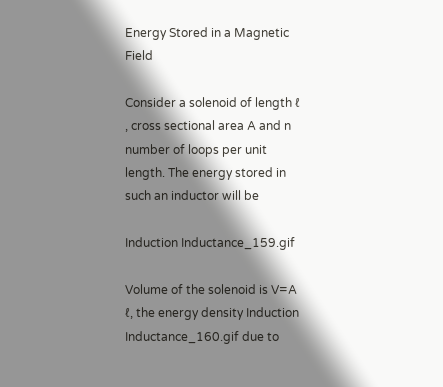Energy Stored in a Magnetic Field

Consider a solenoid of length ℓ , cross sectional area A and n number of loops per unit length. The energy stored in such an inductor will be

Induction Inductance_159.gif

Volume of the solenoid is V=A ℓ, the energy density Induction Inductance_160.gif due to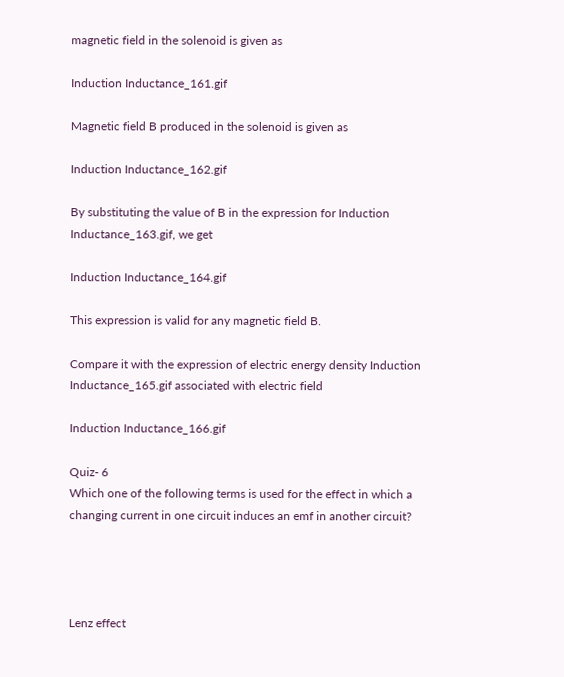magnetic field in the solenoid is given as

Induction Inductance_161.gif

Magnetic field B produced in the solenoid is given as

Induction Inductance_162.gif

By substituting the value of B in the expression for Induction Inductance_163.gif, we get

Induction Inductance_164.gif

This expression is valid for any magnetic field B.

Compare it with the expression of electric energy density Induction Inductance_165.gif associated with electric field

Induction Inductance_166.gif

Quiz- 6
Which one of the following terms is used for the effect in which a changing current in one circuit induces an emf in another circuit?




Lenz effect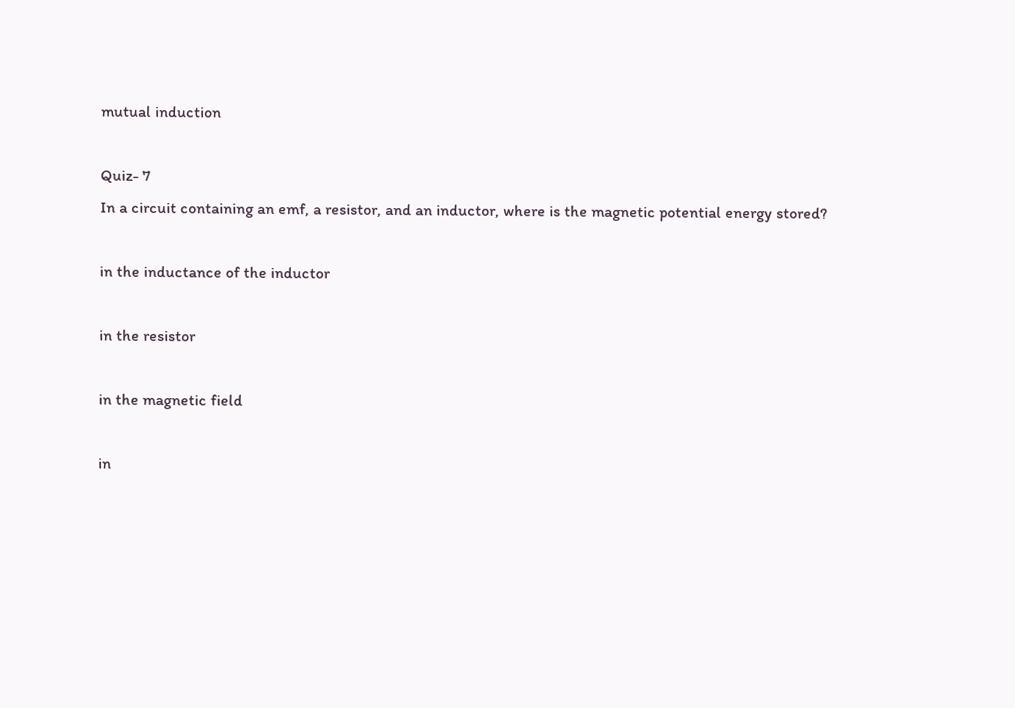mutual induction

Quiz- 7
In a circuit containing an emf, a resistor, and an inductor, where is the magnetic potential energy stored?

in the inductance of the inductor

in the resistor

in the magnetic field

in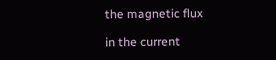the magnetic flux

in the current